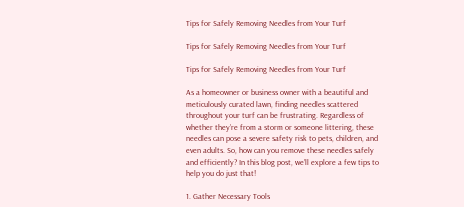Tips for Safely Removing Needles from Your Turf

Tips for Safely Removing Needles from Your Turf

Tips for Safely Removing Needles from Your Turf

As a homeowner or business owner with a beautiful and meticulously curated lawn, finding needles scattered throughout your turf can be frustrating. Regardless of whether they’re from a storm or someone littering, these needles can pose a severe safety risk to pets, children, and even adults. So, how can you remove these needles safely and efficiently? In this blog post, we’ll explore a few tips to help you do just that!

1. Gather Necessary Tools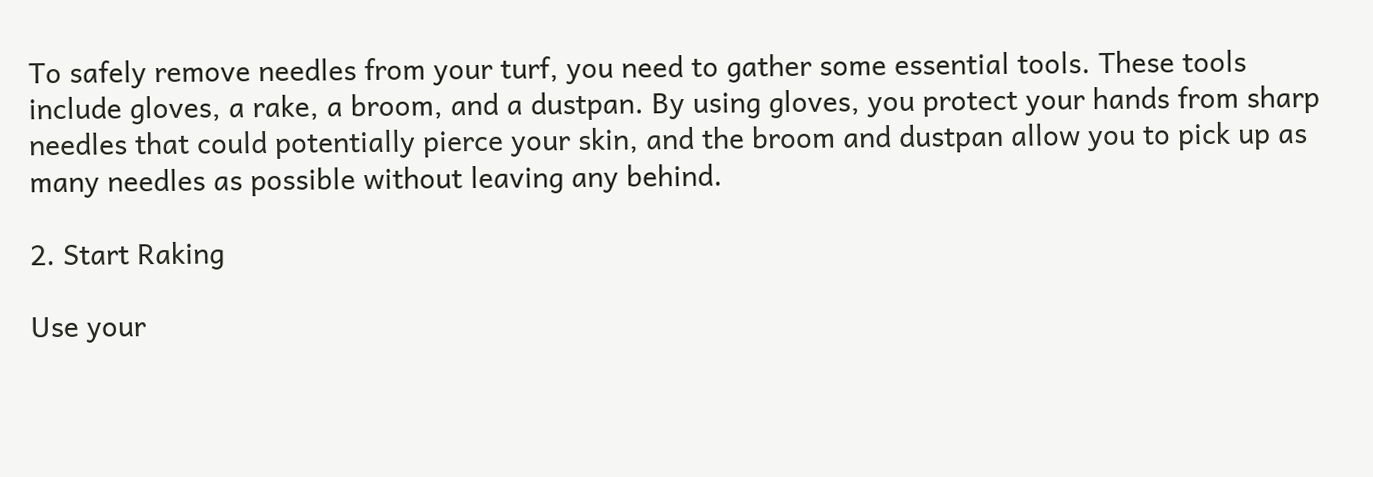To safely remove needles from your turf, you need to gather some essential tools. These tools include gloves, a rake, a broom, and a dustpan. By using gloves, you protect your hands from sharp needles that could potentially pierce your skin, and the broom and dustpan allow you to pick up as many needles as possible without leaving any behind.

2. Start Raking

Use your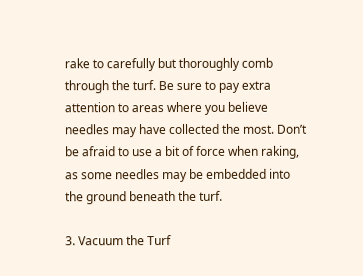rake to carefully but thoroughly comb through the turf. Be sure to pay extra attention to areas where you believe needles may have collected the most. Don’t be afraid to use a bit of force when raking, as some needles may be embedded into the ground beneath the turf.

3. Vacuum the Turf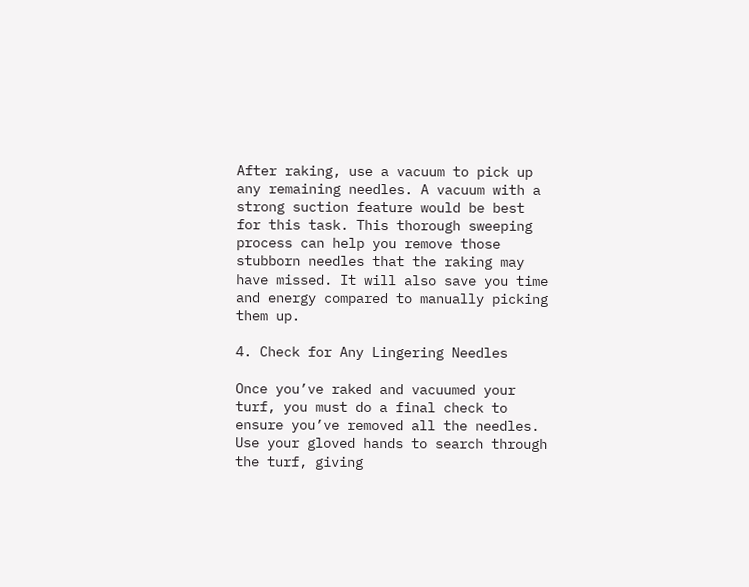After raking, use a vacuum to pick up any remaining needles. A vacuum with a strong suction feature would be best for this task. This thorough sweeping process can help you remove those stubborn needles that the raking may have missed. It will also save you time and energy compared to manually picking them up.

4. Check for Any Lingering Needles

Once you’ve raked and vacuumed your turf, you must do a final check to ensure you’ve removed all the needles. Use your gloved hands to search through the turf, giving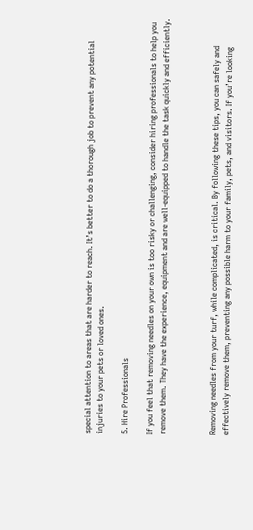special attention to areas that are harder to reach. It’s better to do a thorough job to prevent any potential injuries to your pets or loved ones.

5. Hire Professionals

If you feel that removing needles on your own is too risky or challenging, consider hiring professionals to help you remove them. They have the experience, equipment and are well-equipped to handle the task quickly and efficiently.



Removing needles from your turf, while complicated, is critical. By following these tips, you can safely and effectively remove them, preventing any possible harm to your family, pets, and visitors. If you’re looking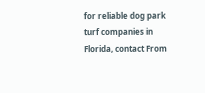for reliable dog park turf companies in Florida, contact From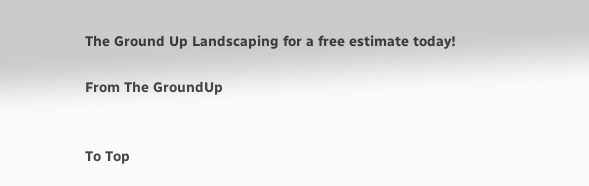The Ground Up Landscaping for a free estimate today!

From The GroundUp


To Top